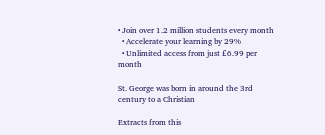• Join over 1.2 million students every month
  • Accelerate your learning by 29%
  • Unlimited access from just £6.99 per month

St. George was born in around the 3rd century to a Christian

Extracts from this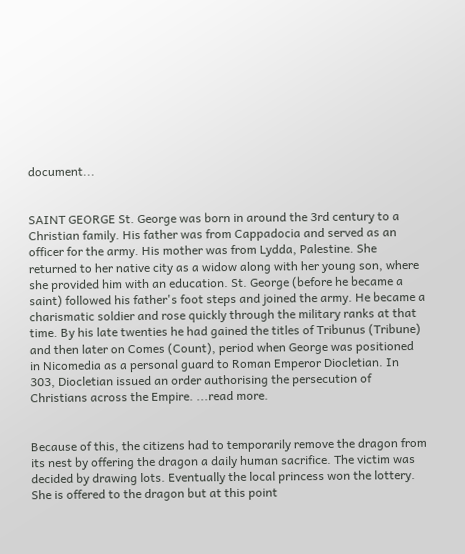document...


SAINT GEORGE St. George was born in around the 3rd century to a Christian family. His father was from Cappadocia and served as an officer for the army. His mother was from Lydda, Palestine. She returned to her native city as a widow along with her young son, where she provided him with an education. St. George (before he became a saint) followed his father's foot steps and joined the army. He became a charismatic soldier and rose quickly through the military ranks at that time. By his late twenties he had gained the titles of Tribunus (Tribune) and then later on Comes (Count), period when George was positioned in Nicomedia as a personal guard to Roman Emperor Diocletian. In 303, Diocletian issued an order authorising the persecution of Christians across the Empire. ...read more.


Because of this, the citizens had to temporarily remove the dragon from its nest by offering the dragon a daily human sacrifice. The victim was decided by drawing lots. Eventually the local princess won the lottery. She is offered to the dragon but at this point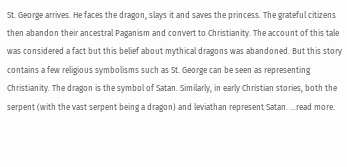St. George arrives. He faces the dragon, slays it and saves the princess. The grateful citizens then abandon their ancestral Paganism and convert to Christianity. The account of this tale was considered a fact but this belief about mythical dragons was abandoned. But this story contains a few religious symbolisms such as St. George can be seen as representing Christianity. The dragon is the symbol of Satan. Similarly, in early Christian stories, both the serpent (with the vast serpent being a dragon) and leviathan represent Satan. ...read more.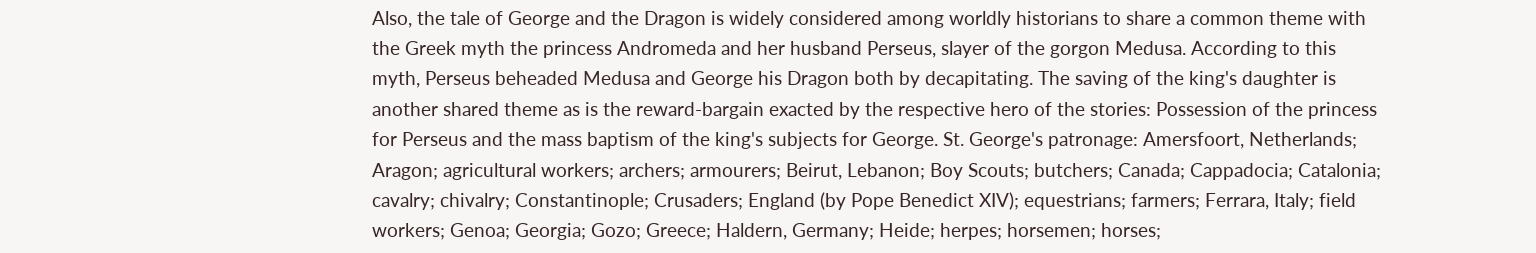Also, the tale of George and the Dragon is widely considered among worldly historians to share a common theme with the Greek myth the princess Andromeda and her husband Perseus, slayer of the gorgon Medusa. According to this myth, Perseus beheaded Medusa and George his Dragon both by decapitating. The saving of the king's daughter is another shared theme as is the reward-bargain exacted by the respective hero of the stories: Possession of the princess for Perseus and the mass baptism of the king's subjects for George. St. George's patronage: Amersfoort, Netherlands; Aragon; agricultural workers; archers; armourers; Beirut, Lebanon; Boy Scouts; butchers; Canada; Cappadocia; Catalonia; cavalry; chivalry; Constantinople; Crusaders; England (by Pope Benedict XIV); equestrians; farmers; Ferrara, Italy; field workers; Genoa; Georgia; Gozo; Greece; Haldern, Germany; Heide; herpes; horsemen; horses;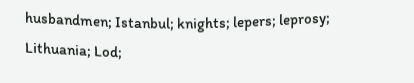husbandmen; Istanbul; knights; lepers; leprosy; Lithuania; Lod;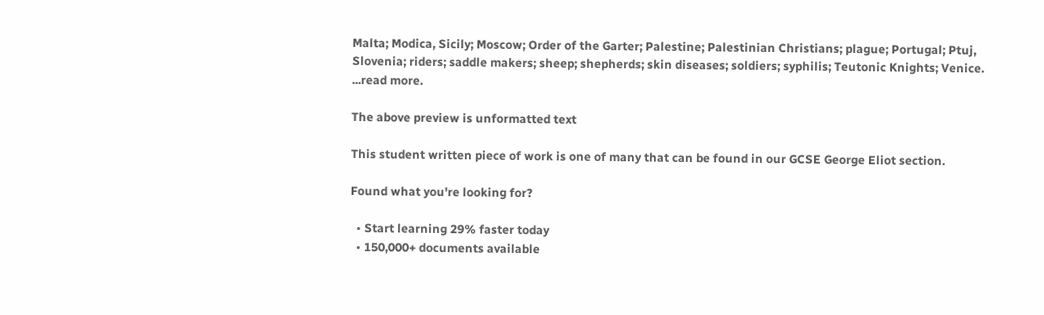Malta; Modica, Sicily; Moscow; Order of the Garter; Palestine; Palestinian Christians; plague; Portugal; Ptuj, Slovenia; riders; saddle makers; sheep; shepherds; skin diseases; soldiers; syphilis; Teutonic Knights; Venice. ...read more.

The above preview is unformatted text

This student written piece of work is one of many that can be found in our GCSE George Eliot section.

Found what you're looking for?

  • Start learning 29% faster today
  • 150,000+ documents available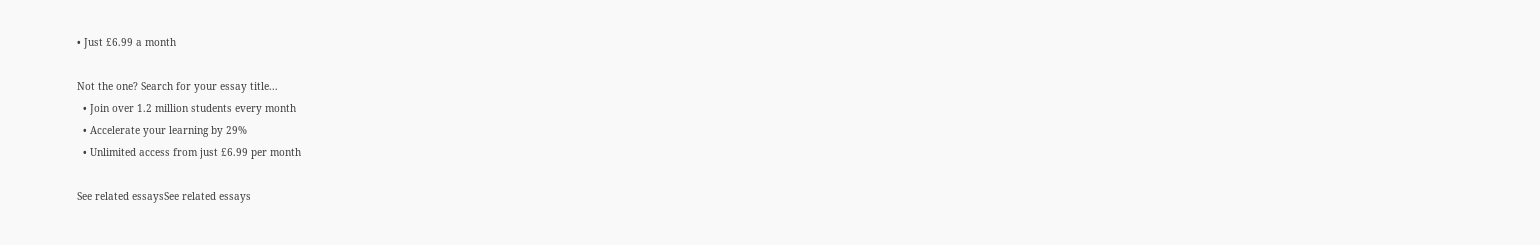• Just £6.99 a month

Not the one? Search for your essay title...
  • Join over 1.2 million students every month
  • Accelerate your learning by 29%
  • Unlimited access from just £6.99 per month

See related essaysSee related essays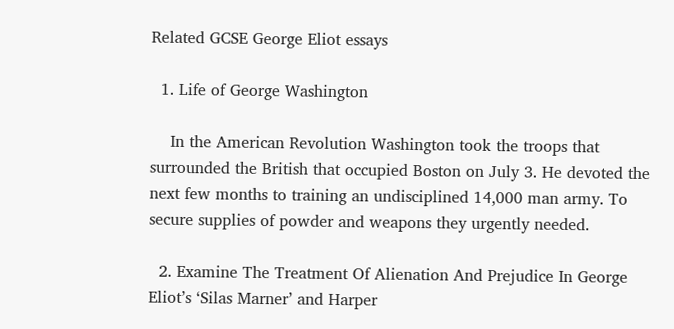Related GCSE George Eliot essays

  1. Life of George Washington

    In the American Revolution Washington took the troops that surrounded the British that occupied Boston on July 3. He devoted the next few months to training an undisciplined 14,000 man army. To secure supplies of powder and weapons they urgently needed.

  2. Examine The Treatment Of Alienation And Prejudice In George Eliot’s ‘Silas Marner’ and Harper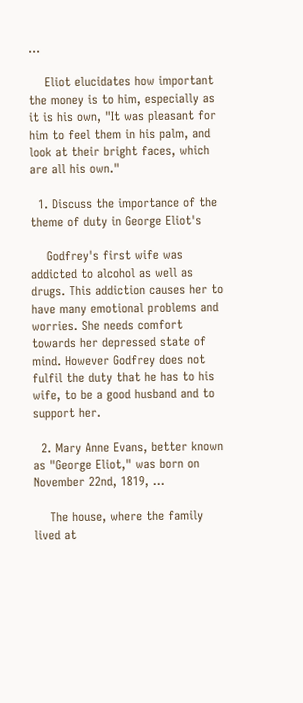...

    Eliot elucidates how important the money is to him, especially as it is his own, "It was pleasant for him to feel them in his palm, and look at their bright faces, which are all his own."

  1. Discuss the importance of the theme of duty in George Eliot's

    Godfrey's first wife was addicted to alcohol as well as drugs. This addiction causes her to have many emotional problems and worries. She needs comfort towards her depressed state of mind. However Godfrey does not fulfil the duty that he has to his wife, to be a good husband and to support her.

  2. Mary Anne Evans, better known as "George Eliot," was born on November 22nd, 1819, ...

    The house, where the family lived at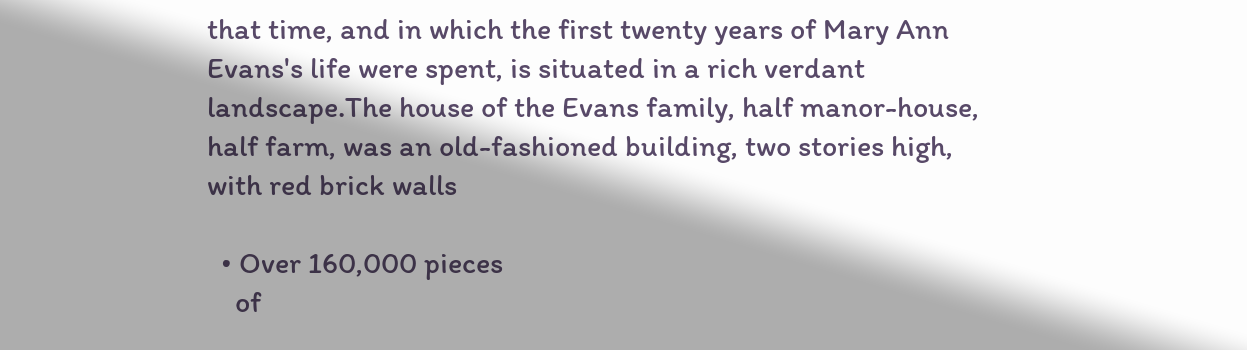that time, and in which the first twenty years of Mary Ann Evans's life were spent, is situated in a rich verdant landscape.The house of the Evans family, half manor-house, half farm, was an old-fashioned building, two stories high, with red brick walls

  • Over 160,000 pieces
    of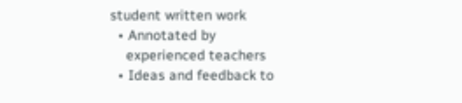student written work
  • Annotated by
    experienced teachers
  • Ideas and feedback to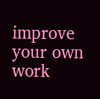improve your own work